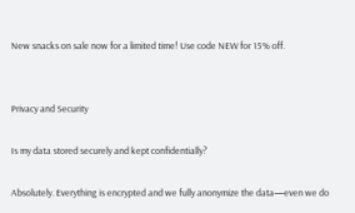New snacks on sale now for a limited time! Use code NEW for 15% off.


Privacy and Security

Is my data stored securely and kept confidentially?

Absolutely. Everything is encrypted and we fully anonymize the data—even we do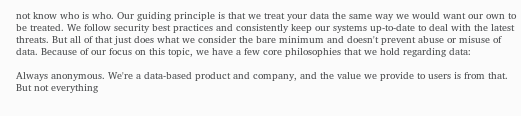not know who is who. Our guiding principle is that we treat your data the same way we would want our own to be treated. We follow security best practices and consistently keep our systems up-to-date to deal with the latest threats. But all of that just does what we consider the bare minimum and doesn't prevent abuse or misuse of data. Because of our focus on this topic, we have a few core philosophies that we hold regarding data:

Always anonymous. We're a data-based product and company, and the value we provide to users is from that. But not everything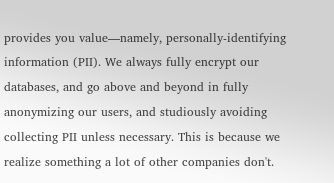provides you value—namely, personally-identifying information (PII). We always fully encrypt our databases, and go above and beyond in fully anonymizing our users, and studiously avoiding collecting PII unless necessary. This is because we realize something a lot of other companies don't.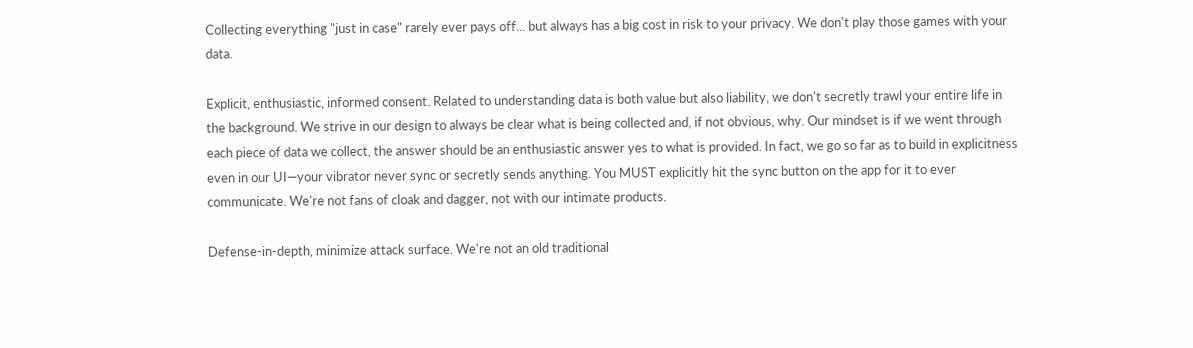Collecting everything "just in case" rarely ever pays off... but always has a big cost in risk to your privacy. We don't play those games with your data.

Explicit, enthusiastic, informed consent. Related to understanding data is both value but also liability, we don't secretly trawl your entire life in the background. We strive in our design to always be clear what is being collected and, if not obvious, why. Our mindset is if we went through each piece of data we collect, the answer should be an enthusiastic answer yes to what is provided. In fact, we go so far as to build in explicitness even in our UI—your vibrator never sync or secretly sends anything. You MUST explicitly hit the sync button on the app for it to ever communicate. We're not fans of cloak and dagger, not with our intimate products.

Defense-in-depth, minimize attack surface. We're not an old traditional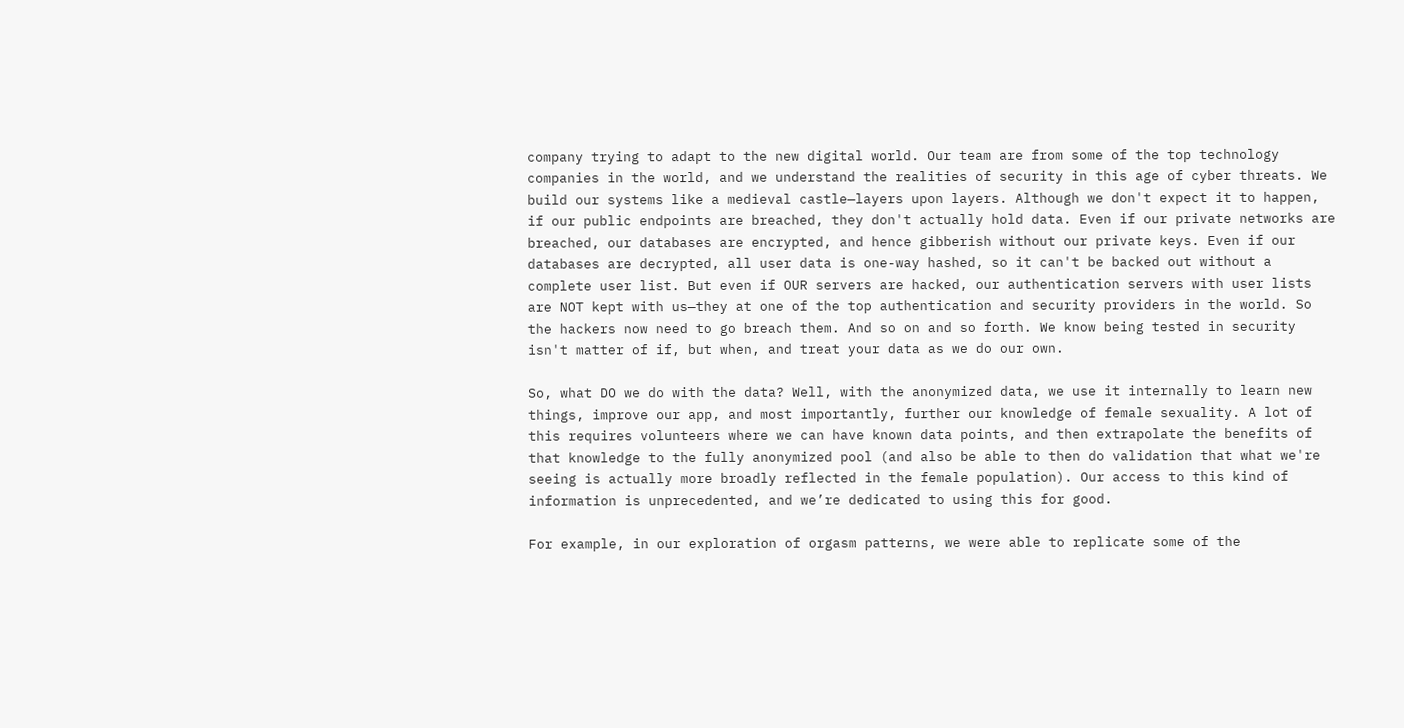company trying to adapt to the new digital world. Our team are from some of the top technology companies in the world, and we understand the realities of security in this age of cyber threats. We build our systems like a medieval castle—layers upon layers. Although we don't expect it to happen, if our public endpoints are breached, they don't actually hold data. Even if our private networks are breached, our databases are encrypted, and hence gibberish without our private keys. Even if our databases are decrypted, all user data is one-way hashed, so it can't be backed out without a complete user list. But even if OUR servers are hacked, our authentication servers with user lists are NOT kept with us—they at one of the top authentication and security providers in the world. So the hackers now need to go breach them. And so on and so forth. We know being tested in security isn't matter of if, but when, and treat your data as we do our own.

So, what DO we do with the data? Well, with the anonymized data, we use it internally to learn new things, improve our app, and most importantly, further our knowledge of female sexuality. A lot of this requires volunteers where we can have known data points, and then extrapolate the benefits of that knowledge to the fully anonymized pool (and also be able to then do validation that what we're seeing is actually more broadly reflected in the female population). Our access to this kind of information is unprecedented, and we’re dedicated to using this for good.

For example, in our exploration of orgasm patterns, we were able to replicate some of the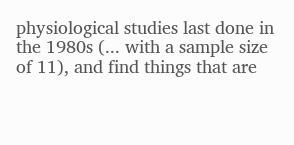physiological studies last done in the 1980s (... with a sample size of 11), and find things that are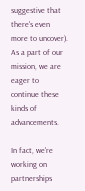suggestive that there's even more to uncover). As a part of our mission, we are eager to continue these kinds of advancements.

In fact, we're working on partnerships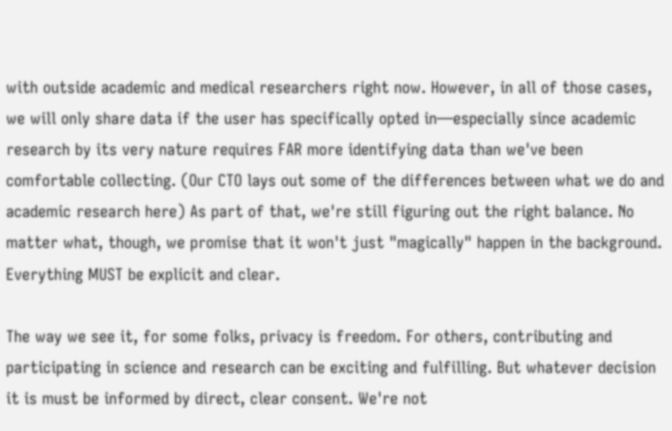with outside academic and medical researchers right now. However, in all of those cases, we will only share data if the user has specifically opted in—especially since academic research by its very nature requires FAR more identifying data than we've been comfortable collecting. (Our CTO lays out some of the differences between what we do and academic research here) As part of that, we're still figuring out the right balance. No matter what, though, we promise that it won't just "magically" happen in the background. Everything MUST be explicit and clear.

The way we see it, for some folks, privacy is freedom. For others, contributing and participating in science and research can be exciting and fulfilling. But whatever decision it is must be informed by direct, clear consent. We're not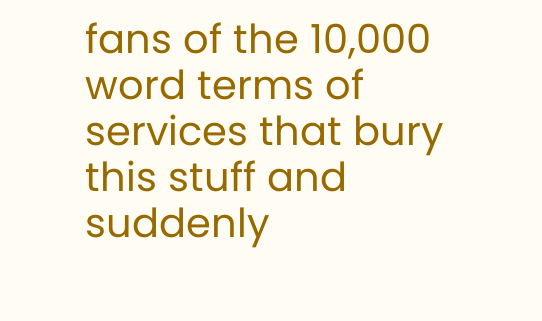fans of the 10,000 word terms of services that bury this stuff and suddenly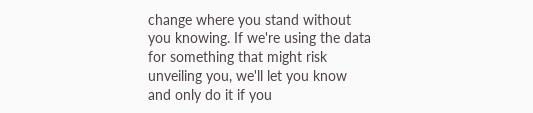change where you stand without you knowing. If we're using the data for something that might risk unveiling you, we'll let you know and only do it if you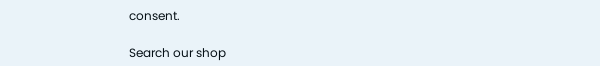consent.

Search our shop